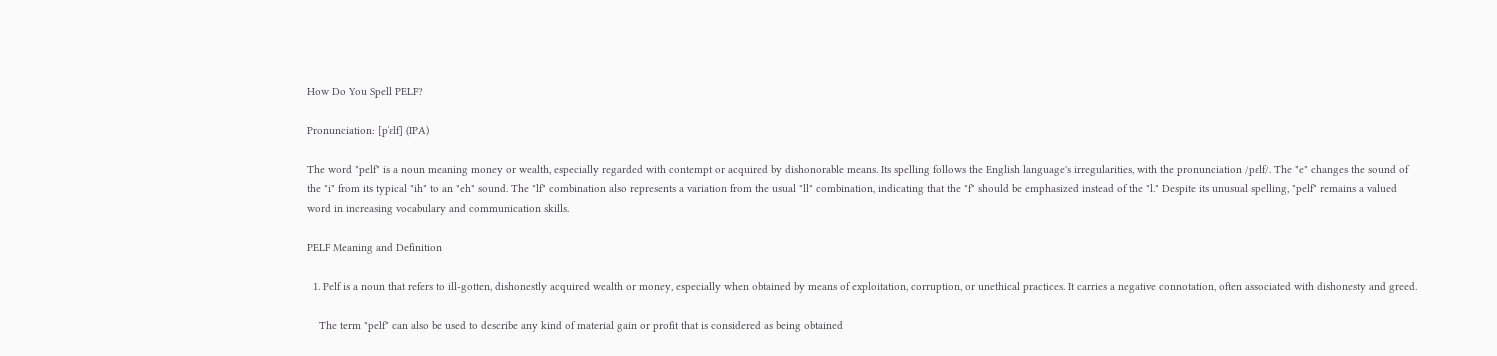How Do You Spell PELF?

Pronunciation: [pˈɛlf] (IPA)

The word "pelf" is a noun meaning money or wealth, especially regarded with contempt or acquired by dishonorable means. Its spelling follows the English language's irregularities, with the pronunciation /pɛlf/. The "e" changes the sound of the "i" from its typical "ih" to an "eh" sound. The "lf" combination also represents a variation from the usual "ll" combination, indicating that the "f" should be emphasized instead of the "l." Despite its unusual spelling, "pelf" remains a valued word in increasing vocabulary and communication skills.

PELF Meaning and Definition

  1. Pelf is a noun that refers to ill-gotten, dishonestly acquired wealth or money, especially when obtained by means of exploitation, corruption, or unethical practices. It carries a negative connotation, often associated with dishonesty and greed.

    The term "pelf" can also be used to describe any kind of material gain or profit that is considered as being obtained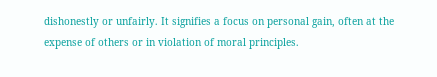dishonestly or unfairly. It signifies a focus on personal gain, often at the expense of others or in violation of moral principles.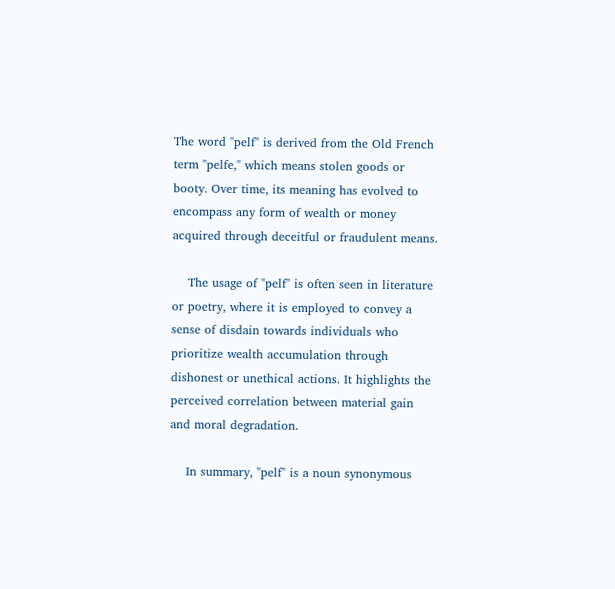The word "pelf" is derived from the Old French term "pelfe," which means stolen goods or booty. Over time, its meaning has evolved to encompass any form of wealth or money acquired through deceitful or fraudulent means.

    The usage of "pelf" is often seen in literature or poetry, where it is employed to convey a sense of disdain towards individuals who prioritize wealth accumulation through dishonest or unethical actions. It highlights the perceived correlation between material gain and moral degradation.

    In summary, "pelf" is a noun synonymous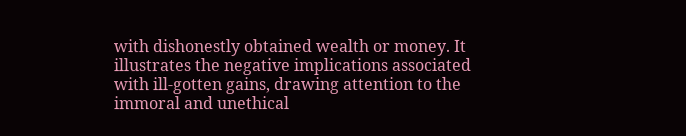with dishonestly obtained wealth or money. It illustrates the negative implications associated with ill-gotten gains, drawing attention to the immoral and unethical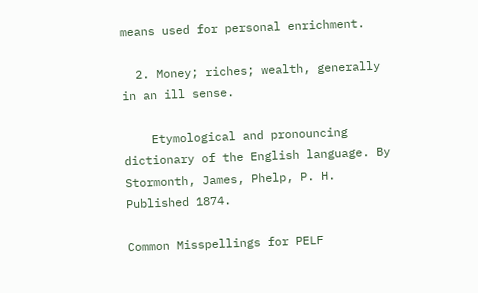means used for personal enrichment.

  2. Money; riches; wealth, generally in an ill sense.

    Etymological and pronouncing dictionary of the English language. By Stormonth, James, Phelp, P. H. Published 1874.

Common Misspellings for PELF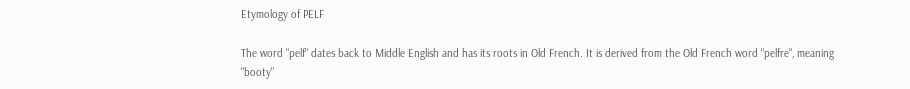Etymology of PELF

The word "pelf" dates back to Middle English and has its roots in Old French. It is derived from the Old French word "pelfre", meaning "booty"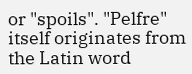or "spoils". "Pelfre" itself originates from the Latin word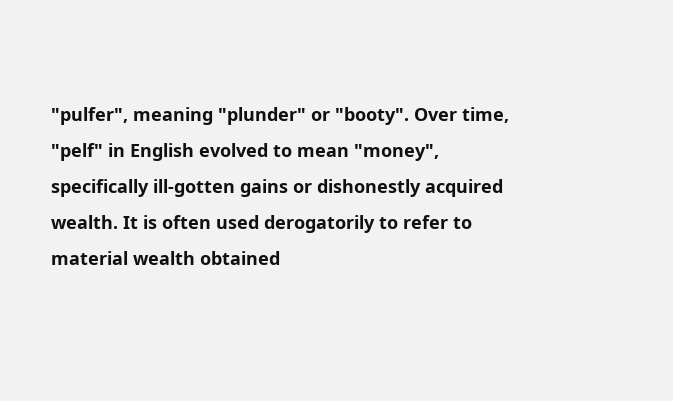"pulfer", meaning "plunder" or "booty". Over time, "pelf" in English evolved to mean "money", specifically ill-gotten gains or dishonestly acquired wealth. It is often used derogatorily to refer to material wealth obtained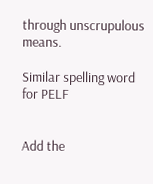through unscrupulous means.

Similar spelling word for PELF


Add the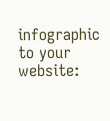infographic to your website: